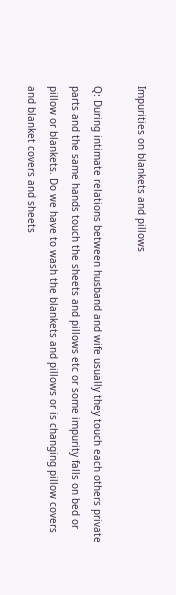Impurities on blankets and pillows

Q: During intimate relations between husband and wife usually they touch each others private parts and the same hands touch the sheets and pillows etc or some impurity falls on bed or pillow or blankets. Do we have to wash the blankets and pillows or is changing pillow covers and blanket covers and sheets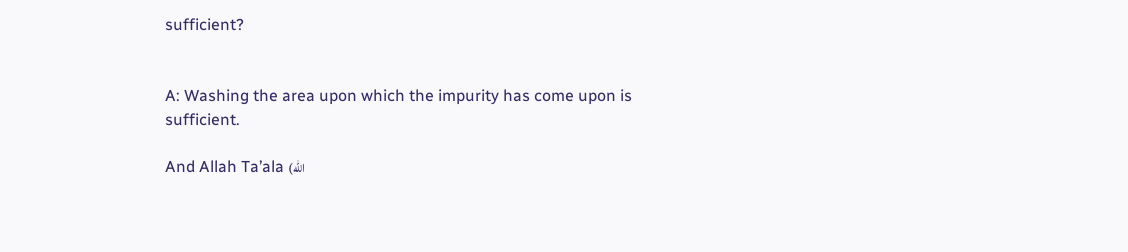sufficient?


A: Washing the area upon which the impurity has come upon is sufficient.

And Allah Ta’ala (الله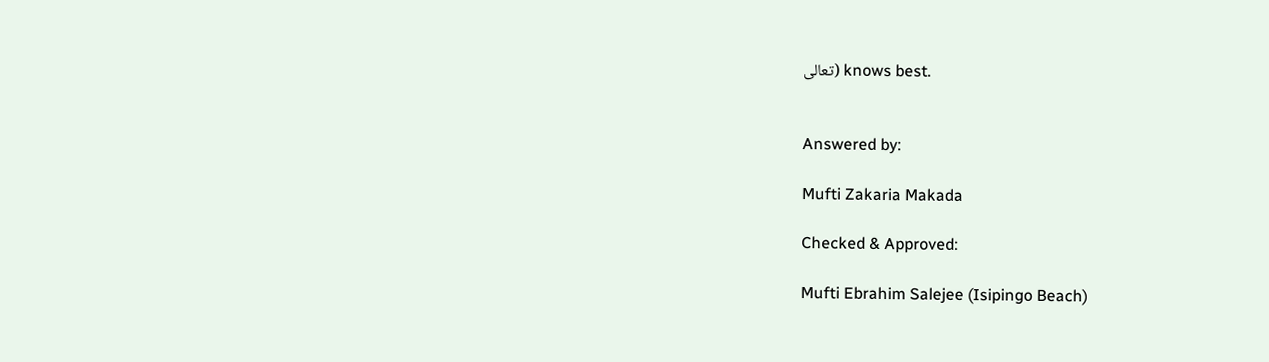تعالى) knows best.


Answered by:

Mufti Zakaria Makada

Checked & Approved:

Mufti Ebrahim Salejee (Isipingo Beach)